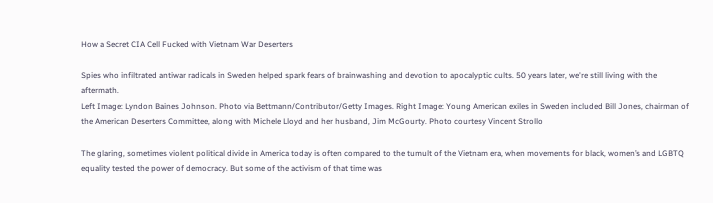How a Secret CIA Cell Fucked with Vietnam War Deserters

Spies who infiltrated antiwar radicals in Sweden helped spark fears of brainwashing and devotion to apocalyptic cults. 50 years later, we're still living with the aftermath.
Left Image: Lyndon Baines Johnson. Photo via Bettmann/Contributor/Getty Images. Right Image: Young American exiles in Sweden included Bill Jones, chairman of the American Deserters Committee, along with Michele Lloyd and her husband, Jim McGourty. Photo courtesy Vincent Strollo

The glaring, sometimes violent political divide in America today is often compared to the tumult of the Vietnam era, when movements for black, women’s and LGBTQ equality tested the power of democracy. But some of the activism of that time was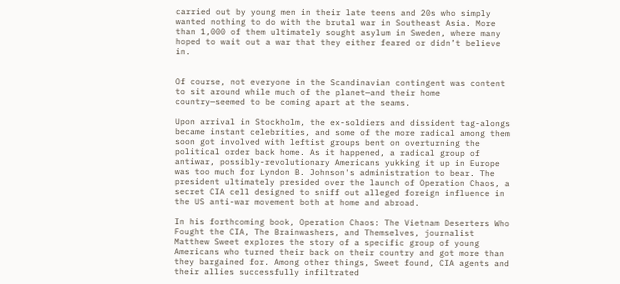carried out by young men in their late teens and 20s who simply wanted nothing to do with the brutal war in Southeast Asia. More than 1,000 of them ultimately sought asylum in Sweden, where many hoped to wait out a war that they either feared or didn’t believe in.


Of course, not everyone in the Scandinavian contingent was content to sit around while much of the planet—and their home country—seemed to be coming apart at the seams.

Upon arrival in Stockholm, the ex-soldiers and dissident tag-alongs became instant celebrities, and some of the more radical among them soon got involved with leftist groups bent on overturning the political order back home. As it happened, a radical group of antiwar, possibly-revolutionary Americans yukking it up in Europe was too much for Lyndon B. Johnson's administration to bear. The president ultimately presided over the launch of Operation Chaos, a secret CIA cell designed to sniff out alleged foreign influence in the US anti-war movement both at home and abroad.

In his forthcoming book, Operation Chaos: The Vietnam Deserters Who Fought the CIA, The Brainwashers, and Themselves, journalist Matthew Sweet explores the story of a specific group of young Americans who turned their back on their country and got more than they bargained for. Among other things, Sweet found, CIA agents and their allies successfully infiltrated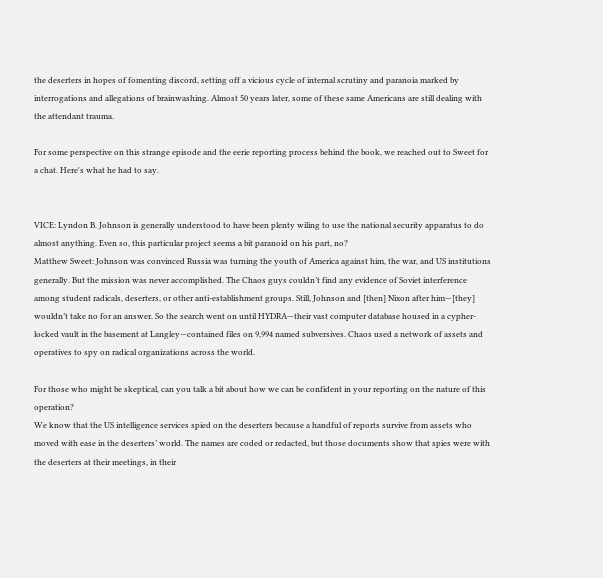the deserters in hopes of fomenting discord, setting off a vicious cycle of internal scrutiny and paranoia marked by interrogations and allegations of brainwashing. Almost 50 years later, some of these same Americans are still dealing with the attendant trauma.

For some perspective on this strange episode and the eerie reporting process behind the book, we reached out to Sweet for a chat. Here's what he had to say.


VICE: Lyndon B. Johnson is generally understood to have been plenty wiling to use the national security apparatus to do almost anything. Even so, this particular project seems a bit paranoid on his part, no?
Matthew Sweet: Johnson was convinced Russia was turning the youth of America against him, the war, and US institutions generally. But the mission was never accomplished. The Chaos guys couldn’t find any evidence of Soviet interference among student radicals, deserters, or other anti-establishment groups. Still, Johnson and [then] Nixon after him—[they] wouldn’t take no for an answer. So the search went on until HYDRA—their vast computer database housed in a cypher-locked vault in the basement at Langley—contained files on 9,994 named subversives. Chaos used a network of assets and operatives to spy on radical organizations across the world.

For those who might be skeptical, can you talk a bit about how we can be confident in your reporting on the nature of this operation?
We know that the US intelligence services spied on the deserters because a handful of reports survive from assets who moved with ease in the deserters’ world. The names are coded or redacted, but those documents show that spies were with the deserters at their meetings, in their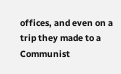offices, and even on a trip they made to a Communist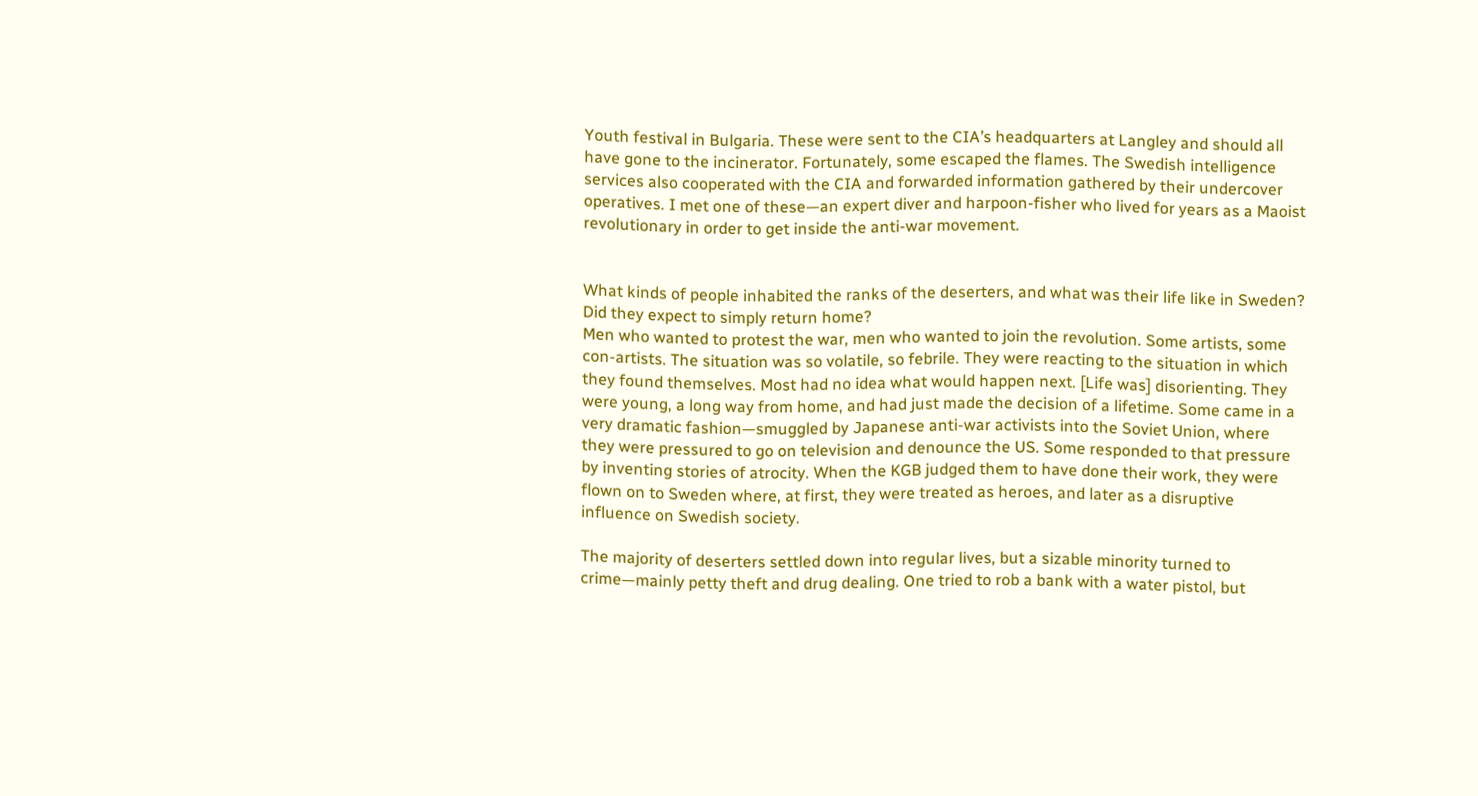Youth festival in Bulgaria. These were sent to the CIA’s headquarters at Langley and should all have gone to the incinerator. Fortunately, some escaped the flames. The Swedish intelligence services also cooperated with the CIA and forwarded information gathered by their undercover operatives. I met one of these—an expert diver and harpoon-fisher who lived for years as a Maoist revolutionary in order to get inside the anti-war movement.


What kinds of people inhabited the ranks of the deserters, and what was their life like in Sweden? Did they expect to simply return home?
Men who wanted to protest the war, men who wanted to join the revolution. Some artists, some con-artists. The situation was so volatile, so febrile. They were reacting to the situation in which they found themselves. Most had no idea what would happen next. [Life was] disorienting. They were young, a long way from home, and had just made the decision of a lifetime. Some came in a very dramatic fashion—smuggled by Japanese anti-war activists into the Soviet Union, where they were pressured to go on television and denounce the US. Some responded to that pressure by inventing stories of atrocity. When the KGB judged them to have done their work, they were flown on to Sweden where, at first, they were treated as heroes, and later as a disruptive influence on Swedish society.

The majority of deserters settled down into regular lives, but a sizable minority turned to crime—mainly petty theft and drug dealing. One tried to rob a bank with a water pistol, but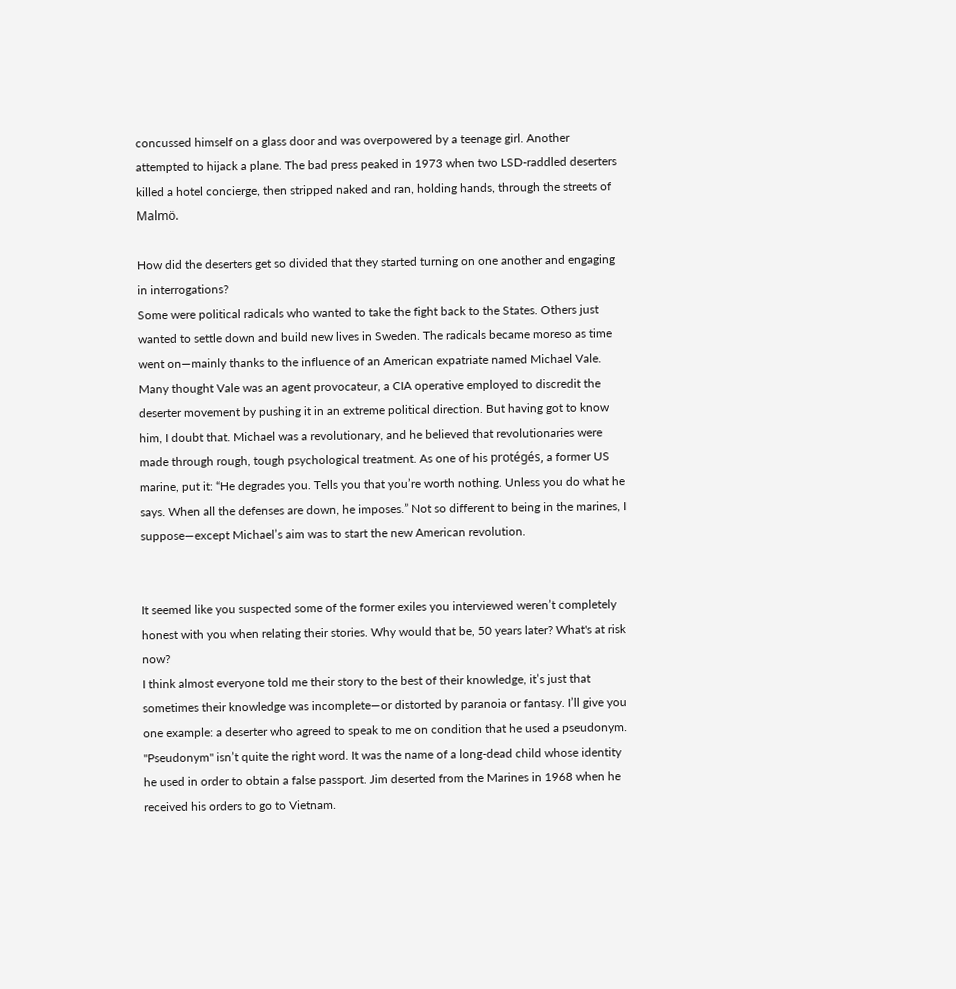concussed himself on a glass door and was overpowered by a teenage girl. Another attempted to hijack a plane. The bad press peaked in 1973 when two LSD-raddled deserters killed a hotel concierge, then stripped naked and ran, holding hands, through the streets of Malmö.

How did the deserters get so divided that they started turning on one another and engaging in interrogations?
Some were political radicals who wanted to take the fight back to the States. Others just wanted to settle down and build new lives in Sweden. The radicals became moreso as time went on—mainly thanks to the influence of an American expatriate named Michael Vale. Many thought Vale was an agent provocateur, a CIA operative employed to discredit the deserter movement by pushing it in an extreme political direction. But having got to know him, I doubt that. Michael was a revolutionary, and he believed that revolutionaries were made through rough, tough psychological treatment. As one of his protégés, a former US marine, put it: “He degrades you. Tells you that you’re worth nothing. Unless you do what he says. When all the defenses are down, he imposes.” Not so different to being in the marines, I suppose—except Michael’s aim was to start the new American revolution.


It seemed like you suspected some of the former exiles you interviewed weren’t completely honest with you when relating their stories. Why would that be, 50 years later? What's at risk now?
I think almost everyone told me their story to the best of their knowledge, it’s just that sometimes their knowledge was incomplete—or distorted by paranoia or fantasy. I’ll give you one example: a deserter who agreed to speak to me on condition that he used a pseudonym. "Pseudonym" isn’t quite the right word. It was the name of a long-dead child whose identity he used in order to obtain a false passport. Jim deserted from the Marines in 1968 when he received his orders to go to Vietnam.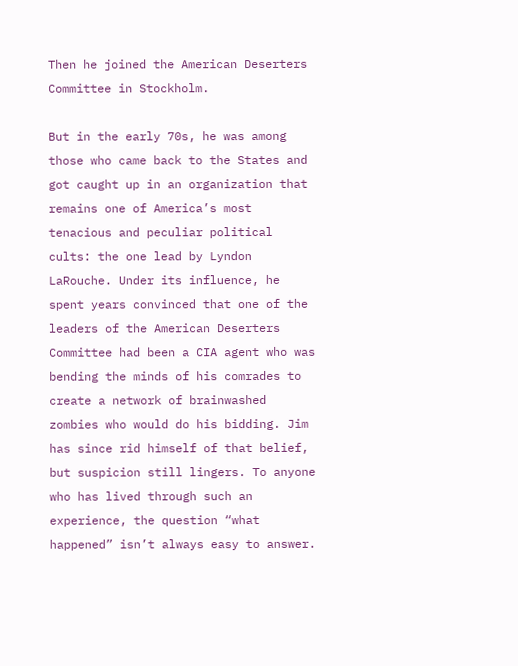Then he joined the American Deserters Committee in Stockholm.

But in the early 70s, he was among those who came back to the States and got caught up in an organization that remains one of America’s most tenacious and peculiar political cults: the one lead by Lyndon LaRouche. Under its influence, he spent years convinced that one of the leaders of the American Deserters Committee had been a CIA agent who was bending the minds of his comrades to create a network of brainwashed zombies who would do his bidding. Jim has since rid himself of that belief, but suspicion still lingers. To anyone who has lived through such an experience, the question “what happened” isn’t always easy to answer.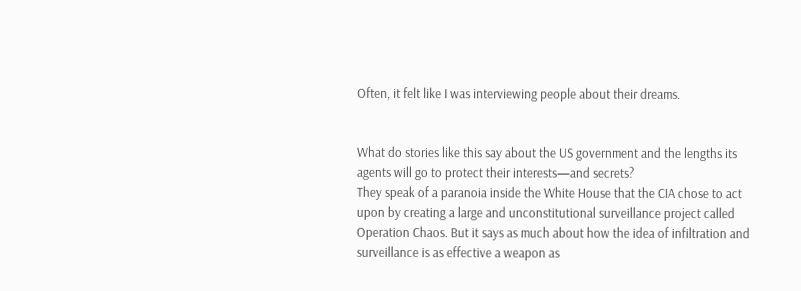Often, it felt like I was interviewing people about their dreams.


What do stories like this say about the US government and the lengths its agents will go to protect their interests—and secrets?
They speak of a paranoia inside the White House that the CIA chose to act upon by creating a large and unconstitutional surveillance project called Operation Chaos. But it says as much about how the idea of infiltration and surveillance is as effective a weapon as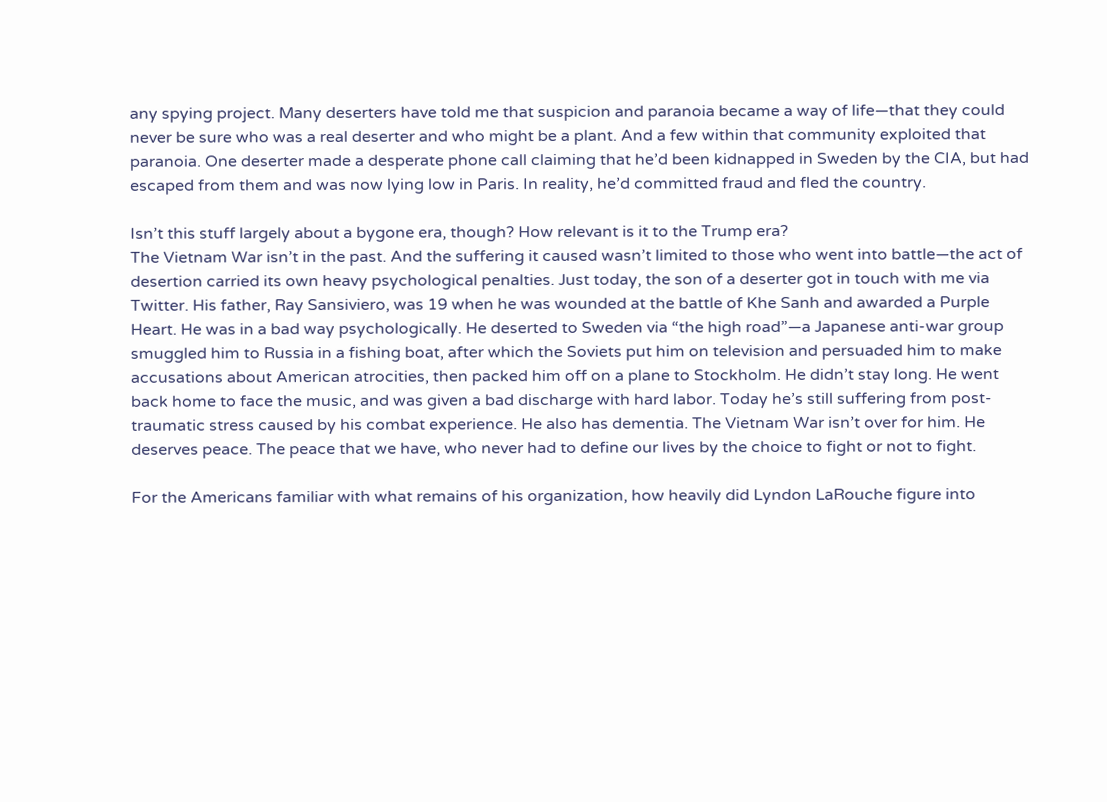any spying project. Many deserters have told me that suspicion and paranoia became a way of life—that they could never be sure who was a real deserter and who might be a plant. And a few within that community exploited that paranoia. One deserter made a desperate phone call claiming that he’d been kidnapped in Sweden by the CIA, but had escaped from them and was now lying low in Paris. In reality, he’d committed fraud and fled the country.

Isn’t this stuff largely about a bygone era, though? How relevant is it to the Trump era?
The Vietnam War isn’t in the past. And the suffering it caused wasn’t limited to those who went into battle—the act of desertion carried its own heavy psychological penalties. Just today, the son of a deserter got in touch with me via Twitter. His father, Ray Sansiviero, was 19 when he was wounded at the battle of Khe Sanh and awarded a Purple Heart. He was in a bad way psychologically. He deserted to Sweden via “the high road”—a Japanese anti-war group smuggled him to Russia in a fishing boat, after which the Soviets put him on television and persuaded him to make accusations about American atrocities, then packed him off on a plane to Stockholm. He didn’t stay long. He went back home to face the music, and was given a bad discharge with hard labor. Today he’s still suffering from post-traumatic stress caused by his combat experience. He also has dementia. The Vietnam War isn’t over for him. He deserves peace. The peace that we have, who never had to define our lives by the choice to fight or not to fight.

For the Americans familiar with what remains of his organization, how heavily did Lyndon LaRouche figure into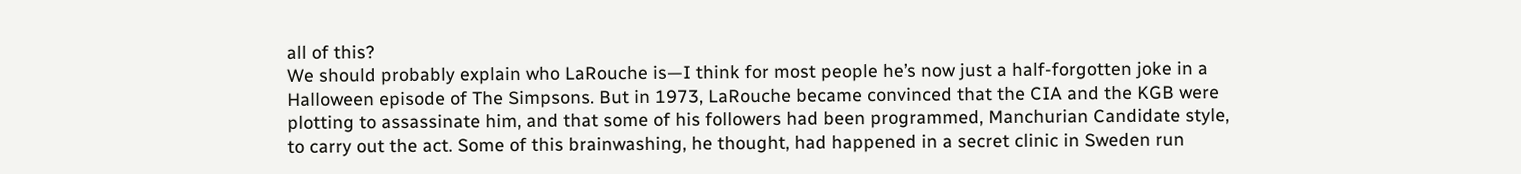all of this?
We should probably explain who LaRouche is—I think for most people he’s now just a half-forgotten joke in a Halloween episode of The Simpsons. But in 1973, LaRouche became convinced that the CIA and the KGB were plotting to assassinate him, and that some of his followers had been programmed, Manchurian Candidate style, to carry out the act. Some of this brainwashing, he thought, had happened in a secret clinic in Sweden run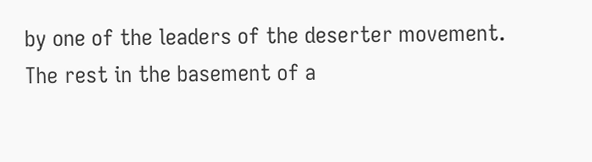by one of the leaders of the deserter movement. The rest in the basement of a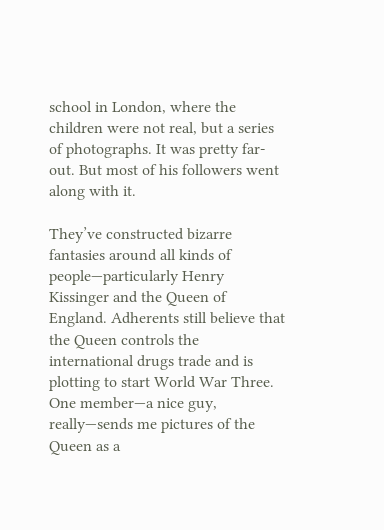school in London, where the children were not real, but a series of photographs. It was pretty far-out. But most of his followers went along with it.

They’ve constructed bizarre fantasies around all kinds of people—particularly Henry Kissinger and the Queen of England. Adherents still believe that the Queen controls the international drugs trade and is plotting to start World War Three. One member—a nice guy, really—sends me pictures of the Queen as a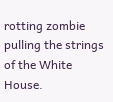rotting zombie pulling the strings of the White House.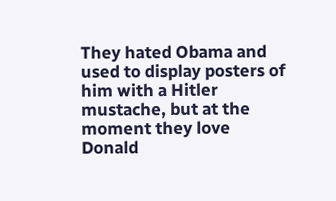They hated Obama and used to display posters of him with a Hitler mustache, but at the moment they love Donald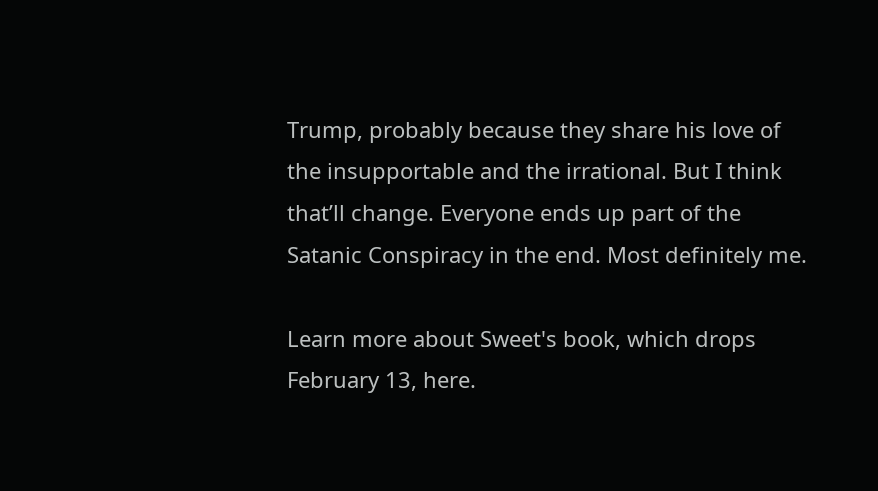Trump, probably because they share his love of the insupportable and the irrational. But I think that’ll change. Everyone ends up part of the Satanic Conspiracy in the end. Most definitely me.

Learn more about Sweet's book, which drops February 13, here.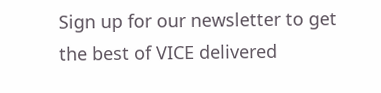Sign up for our newsletter to get the best of VICE delivered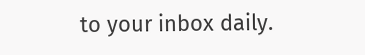to your inbox daily.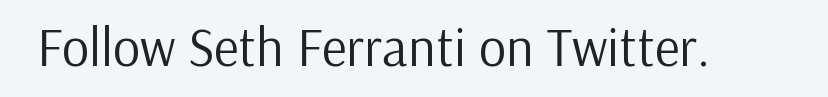Follow Seth Ferranti on Twitter.